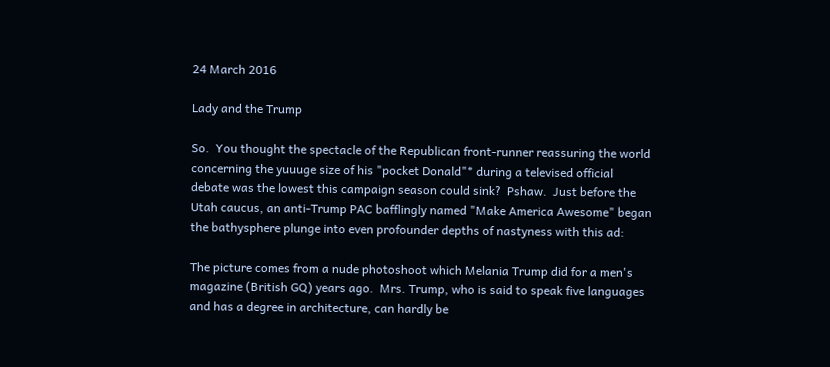24 March 2016

Lady and the Trump

So.  You thought the spectacle of the Republican front-runner reassuring the world concerning the yuuuge size of his "pocket Donald"* during a televised official debate was the lowest this campaign season could sink?  Pshaw.  Just before the Utah caucus, an anti-Trump PAC bafflingly named "Make America Awesome" began the bathysphere plunge into even profounder depths of nastyness with this ad:

The picture comes from a nude photoshoot which Melania Trump did for a men's magazine (British GQ) years ago.  Mrs. Trump, who is said to speak five languages and has a degree in architecture, can hardly be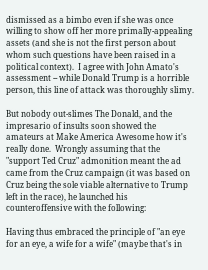dismissed as a bimbo even if she was once willing to show off her more primally-appealing assets (and she is not the first person about whom such questions have been raised in a political context).  I agree with John Amato's assessment -- while Donald Trump is a horrible person, this line of attack was thoroughly slimy.

But nobody out-slimes The Donald, and the impresario of insults soon showed the amateurs at Make America Awesome how it's really done.  Wrongly assuming that the "support Ted Cruz" admonition meant the ad came from the Cruz campaign (it was based on Cruz being the sole viable alternative to Trump left in the race), he launched his counteroffensive with the following:

Having thus embraced the principle of "an eye for an eye, a wife for a wife" (maybe that's in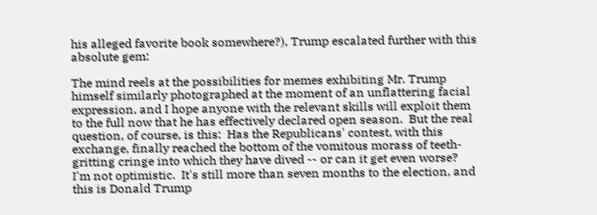his alleged favorite book somewhere?), Trump escalated further with this absolute gem:

The mind reels at the possibilities for memes exhibiting Mr. Trump himself similarly photographed at the moment of an unflattering facial expression, and I hope anyone with the relevant skills will exploit them to the full now that he has effectively declared open season.  But the real question, of course, is this:  Has the Republicans' contest, with this exchange, finally reached the bottom of the vomitous morass of teeth-gritting cringe into which they have dived -- or can it get even worse?  I'm not optimistic.  It's still more than seven months to the election, and this is Donald Trump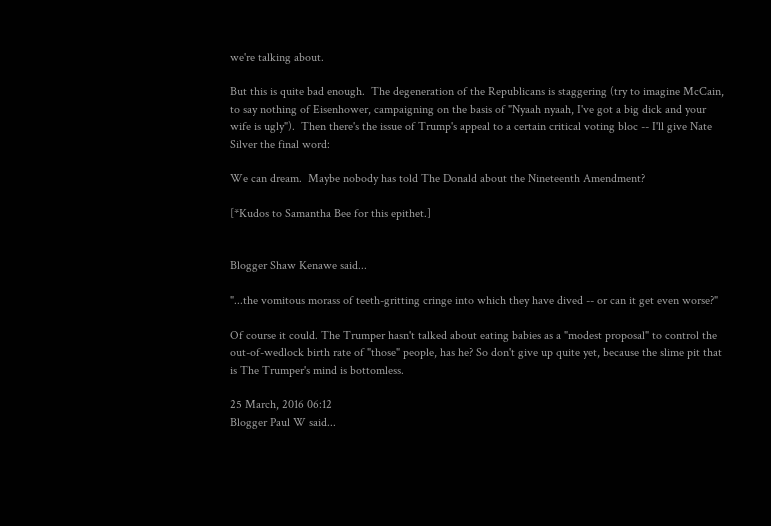we're talking about.

But this is quite bad enough.  The degeneration of the Republicans is staggering (try to imagine McCain, to say nothing of Eisenhower, campaigning on the basis of "Nyaah nyaah, I've got a big dick and your wife is ugly").  Then there's the issue of Trump's appeal to a certain critical voting bloc -- I'll give Nate Silver the final word:

We can dream.  Maybe nobody has told The Donald about the Nineteenth Amendment?

[*Kudos to Samantha Bee for this epithet.]


Blogger Shaw Kenawe said...

"...the vomitous morass of teeth-gritting cringe into which they have dived -- or can it get even worse?"

Of course it could. The Trumper hasn't talked about eating babies as a "modest proposal" to control the out-of-wedlock birth rate of "those" people, has he? So don't give up quite yet, because the slime pit that is The Trumper's mind is bottomless.

25 March, 2016 06:12
Blogger Paul W said...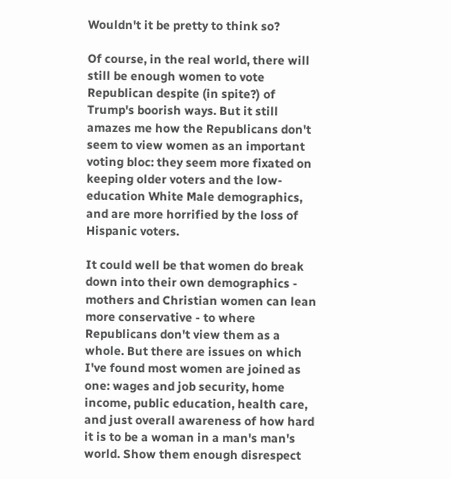Wouldn't it be pretty to think so?

Of course, in the real world, there will still be enough women to vote Republican despite (in spite?) of Trump's boorish ways. But it still amazes me how the Republicans don't seem to view women as an important voting bloc: they seem more fixated on keeping older voters and the low-education White Male demographics, and are more horrified by the loss of Hispanic voters.

It could well be that women do break down into their own demographics - mothers and Christian women can lean more conservative - to where Republicans don't view them as a whole. But there are issues on which I've found most women are joined as one: wages and job security, home income, public education, health care, and just overall awareness of how hard it is to be a woman in a man's man's world. Show them enough disrespect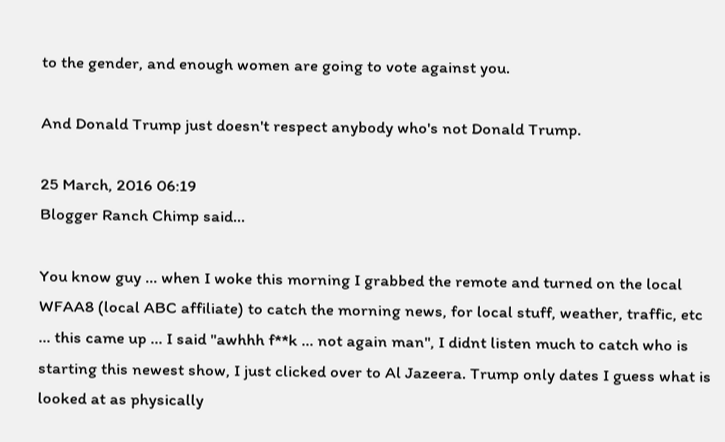to the gender, and enough women are going to vote against you.

And Donald Trump just doesn't respect anybody who's not Donald Trump.

25 March, 2016 06:19
Blogger Ranch Chimp said...

You know guy ... when I woke this morning I grabbed the remote and turned on the local WFAA8 (local ABC affiliate) to catch the morning news, for local stuff, weather, traffic, etc ... this came up ... I said "awhhh f**k ... not again man", I didnt listen much to catch who is starting this newest show, I just clicked over to Al Jazeera. Trump only dates I guess what is looked at as physically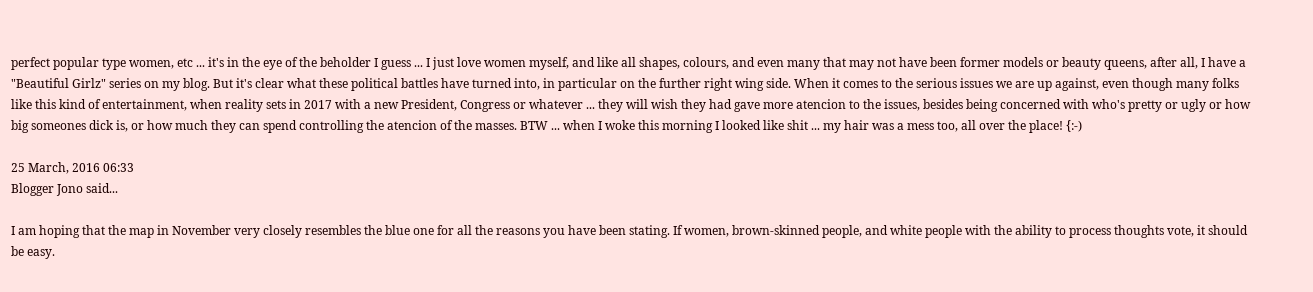perfect popular type women, etc ... it's in the eye of the beholder I guess ... I just love women myself, and like all shapes, colours, and even many that may not have been former models or beauty queens, after all, I have a "Beautiful Girlz" series on my blog. But it's clear what these political battles have turned into, in particular on the further right wing side. When it comes to the serious issues we are up against, even though many folks like this kind of entertainment, when reality sets in 2017 with a new President, Congress or whatever ... they will wish they had gave more atencion to the issues, besides being concerned with who's pretty or ugly or how big someones dick is, or how much they can spend controlling the atencion of the masses. BTW ... when I woke this morning I looked like shit ... my hair was a mess too, all over the place! {:-)

25 March, 2016 06:33
Blogger Jono said...

I am hoping that the map in November very closely resembles the blue one for all the reasons you have been stating. If women, brown-skinned people, and white people with the ability to process thoughts vote, it should be easy.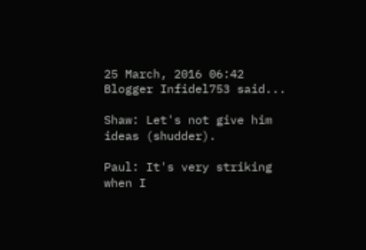25 March, 2016 06:42
Blogger Infidel753 said...

Shaw: Let's not give him ideas (shudder).

Paul: It's very striking when I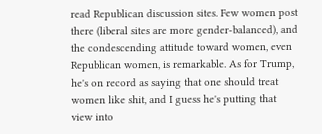read Republican discussion sites. Few women post there (liberal sites are more gender-balanced), and the condescending attitude toward women, even Republican women, is remarkable. As for Trump, he's on record as saying that one should treat women like shit, and I guess he's putting that view into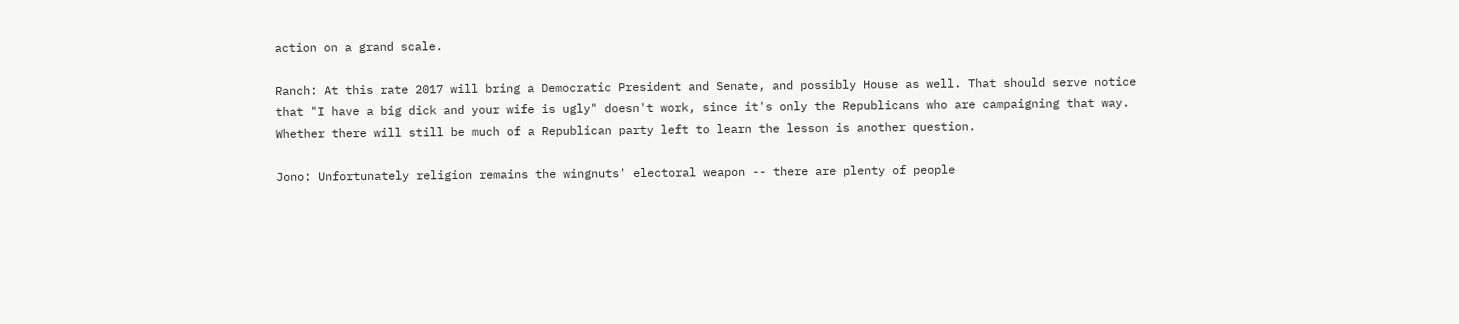action on a grand scale.

Ranch: At this rate 2017 will bring a Democratic President and Senate, and possibly House as well. That should serve notice that "I have a big dick and your wife is ugly" doesn't work, since it's only the Republicans who are campaigning that way. Whether there will still be much of a Republican party left to learn the lesson is another question.

Jono: Unfortunately religion remains the wingnuts' electoral weapon -- there are plenty of people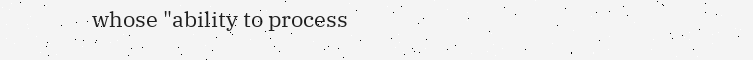whose "ability to process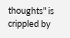thoughts" is crippled by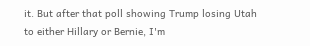it. But after that poll showing Trump losing Utah to either Hillary or Bernie, I'm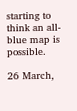starting to think an all-blue map is possible.

26 March,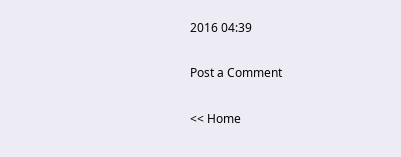2016 04:39

Post a Comment

<< Home